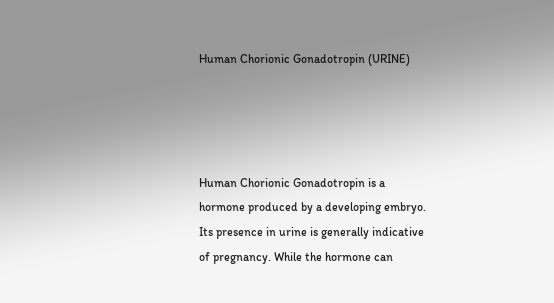Human Chorionic Gonadotropin (URINE)




Human Chorionic Gonadotropin is a hormone produced by a developing embryo. Its presence in urine is generally indicative of pregnancy. While the hormone can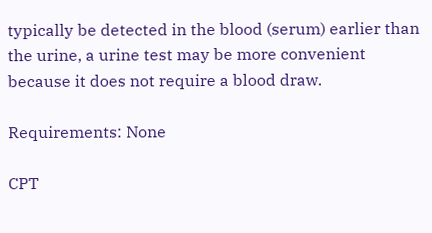typically be detected in the blood (serum) earlier than the urine, a urine test may be more convenient because it does not require a blood draw.

Requirements: None

CPT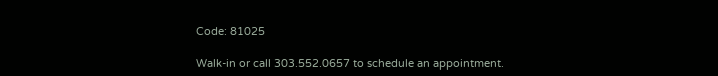Code: 81025

Walk-in or call 303.552.0657 to schedule an appointment.